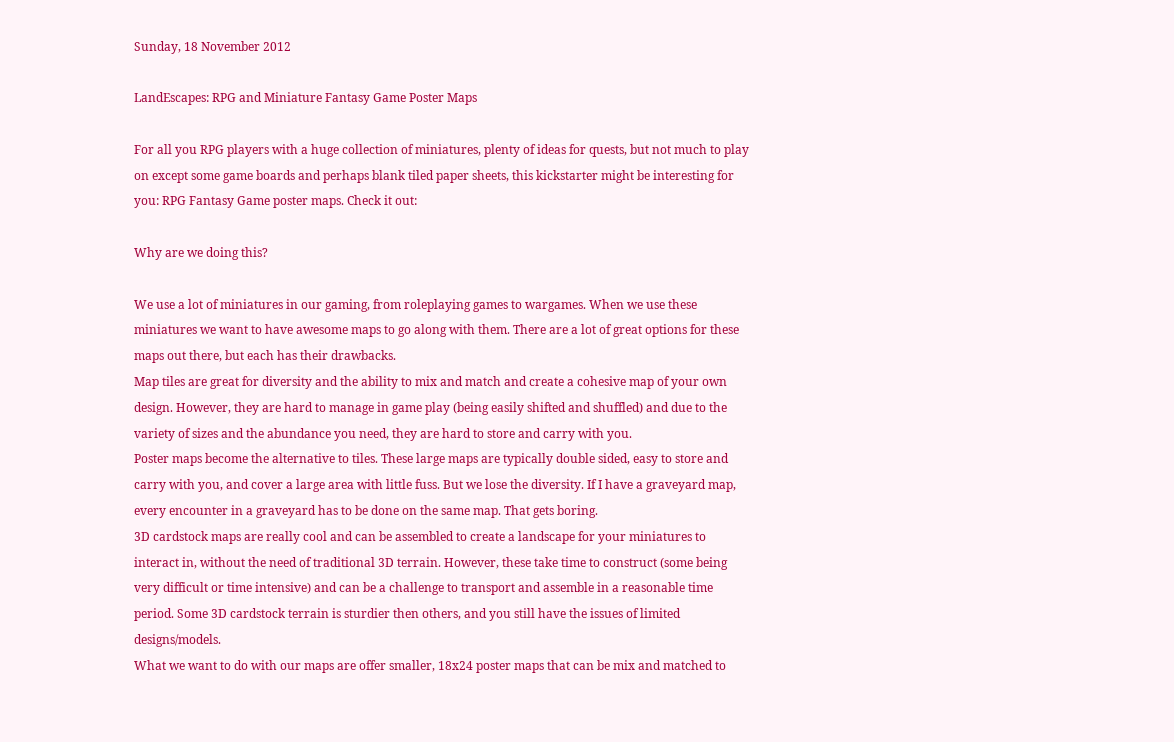Sunday, 18 November 2012

LandEscapes: RPG and Miniature Fantasy Game Poster Maps

For all you RPG players with a huge collection of miniatures, plenty of ideas for quests, but not much to play on except some game boards and perhaps blank tiled paper sheets, this kickstarter might be interesting for you: RPG Fantasy Game poster maps. Check it out:

Why are we doing this?

We use a lot of miniatures in our gaming, from roleplaying games to wargames. When we use these miniatures we want to have awesome maps to go along with them. There are a lot of great options for these maps out there, but each has their drawbacks.
Map tiles are great for diversity and the ability to mix and match and create a cohesive map of your own design. However, they are hard to manage in game play (being easily shifted and shuffled) and due to the variety of sizes and the abundance you need, they are hard to store and carry with you.
Poster maps become the alternative to tiles. These large maps are typically double sided, easy to store and carry with you, and cover a large area with little fuss. But we lose the diversity. If I have a graveyard map, every encounter in a graveyard has to be done on the same map. That gets boring.
3D cardstock maps are really cool and can be assembled to create a landscape for your miniatures to interact in, without the need of traditional 3D terrain. However, these take time to construct (some being very difficult or time intensive) and can be a challenge to transport and assemble in a reasonable time period. Some 3D cardstock terrain is sturdier then others, and you still have the issues of limited designs/models.
What we want to do with our maps are offer smaller, 18x24 poster maps that can be mix and matched to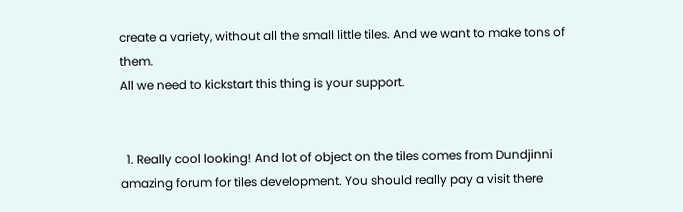create a variety, without all the small little tiles. And we want to make tons of them.
All we need to kickstart this thing is your support.


  1. Really cool looking! And lot of object on the tiles comes from Dundjinni amazing forum for tiles development. You should really pay a visit there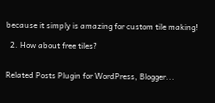because it simply is amazing for custom tile making!

  2. How about free tiles?


Related Posts Plugin for WordPress, Blogger...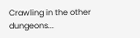Crawling in the other dungeons...